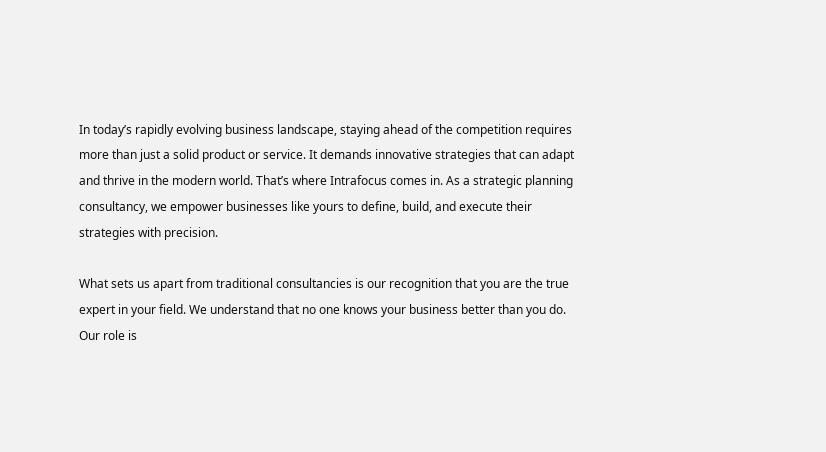In today’s rapidly evolving business landscape, staying ahead of the competition requires more than just a solid product or service. It demands innovative strategies that can adapt and thrive in the modern world. That’s where Intrafocus comes in. As a strategic planning consultancy, we empower businesses like yours to define, build, and execute their strategies with precision.

What sets us apart from traditional consultancies is our recognition that you are the true expert in your field. We understand that no one knows your business better than you do. Our role is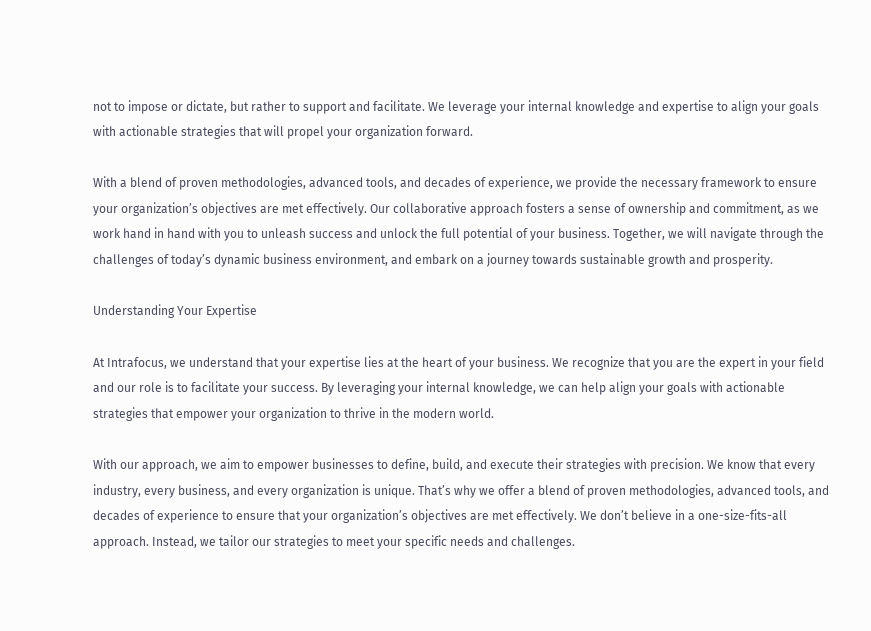not to impose or dictate, but rather to support and facilitate. We leverage your internal knowledge and expertise to align your goals with actionable strategies that will propel your organization forward.

With a blend of proven methodologies, advanced tools, and decades of experience, we provide the necessary framework to ensure your organization’s objectives are met effectively. Our collaborative approach fosters a sense of ownership and commitment, as we work hand in hand with you to unleash success and unlock the full potential of your business. Together, we will navigate through the challenges of today’s dynamic business environment, and embark on a journey towards sustainable growth and prosperity.

Understanding Your Expertise

At Intrafocus, we understand that your expertise lies at the heart of your business. We recognize that you are the expert in your field and our role is to facilitate your success. By leveraging your internal knowledge, we can help align your goals with actionable strategies that empower your organization to thrive in the modern world.

With our approach, we aim to empower businesses to define, build, and execute their strategies with precision. We know that every industry, every business, and every organization is unique. That’s why we offer a blend of proven methodologies, advanced tools, and decades of experience to ensure that your organization’s objectives are met effectively. We don’t believe in a one-size-fits-all approach. Instead, we tailor our strategies to meet your specific needs and challenges.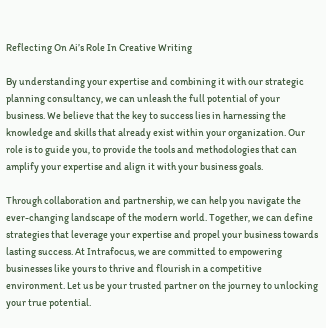Reflecting On Ai’s Role In Creative Writing

By understanding your expertise and combining it with our strategic planning consultancy, we can unleash the full potential of your business. We believe that the key to success lies in harnessing the knowledge and skills that already exist within your organization. Our role is to guide you, to provide the tools and methodologies that can amplify your expertise and align it with your business goals.

Through collaboration and partnership, we can help you navigate the ever-changing landscape of the modern world. Together, we can define strategies that leverage your expertise and propel your business towards lasting success. At Intrafocus, we are committed to empowering businesses like yours to thrive and flourish in a competitive environment. Let us be your trusted partner on the journey to unlocking your true potential.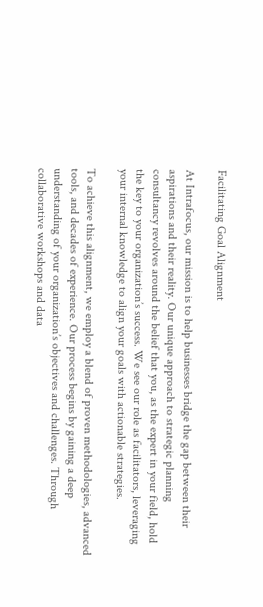Facilitating Goal Alignment

At Intrafocus, our mission is to help businesses bridge the gap between their aspirations and their reality. Our unique approach to strategic planning consultancy revolves around the belief that you, as the expert in your field, hold the key to your organization’s success. We see our role as facilitators, leveraging your internal knowledge to align your goals with actionable strategies.

To achieve this alignment, we employ a blend of proven methodologies, advanced tools, and decades of experience. Our process begins by gaining a deep understanding of your organization’s objectives and challenges. Through collaborative workshops and data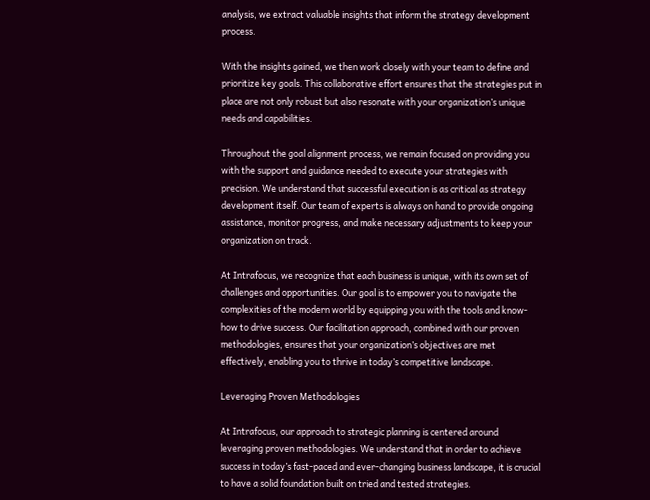analysis, we extract valuable insights that inform the strategy development process.

With the insights gained, we then work closely with your team to define and prioritize key goals. This collaborative effort ensures that the strategies put in place are not only robust but also resonate with your organization’s unique needs and capabilities.

Throughout the goal alignment process, we remain focused on providing you with the support and guidance needed to execute your strategies with precision. We understand that successful execution is as critical as strategy development itself. Our team of experts is always on hand to provide ongoing assistance, monitor progress, and make necessary adjustments to keep your organization on track.

At Intrafocus, we recognize that each business is unique, with its own set of challenges and opportunities. Our goal is to empower you to navigate the complexities of the modern world by equipping you with the tools and know-how to drive success. Our facilitation approach, combined with our proven methodologies, ensures that your organization’s objectives are met effectively, enabling you to thrive in today’s competitive landscape.

Leveraging Proven Methodologies

At Intrafocus, our approach to strategic planning is centered around leveraging proven methodologies. We understand that in order to achieve success in today’s fast-paced and ever-changing business landscape, it is crucial to have a solid foundation built on tried and tested strategies.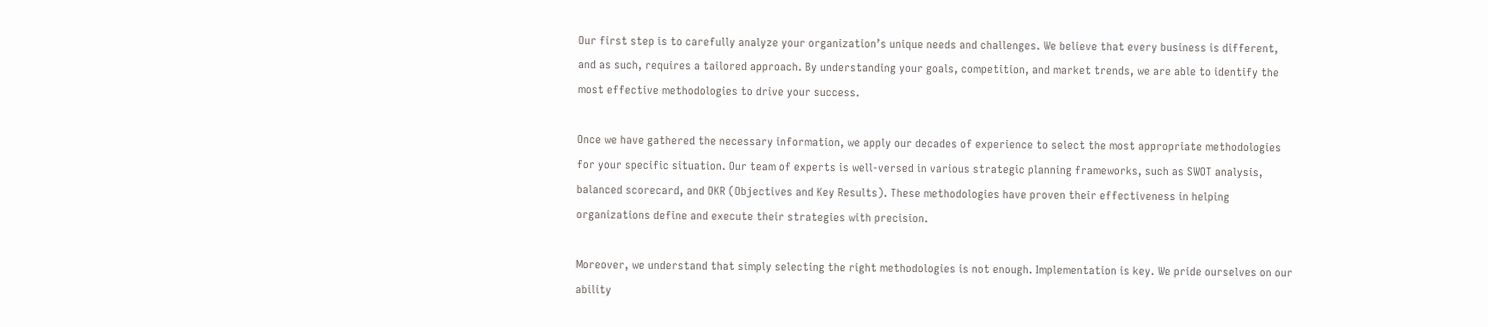Our first step is to carefully analyze your organization’s unique needs and challenges. We believe that every business is different, and as such, requires a tailored approach. By understanding your goals, competition, and market trends, we are able to identify the most effective methodologies to drive your success.

Once we have gathered the necessary information, we apply our decades of experience to select the most appropriate methodologies for your specific situation. Our team of experts is well-versed in various strategic planning frameworks, such as SWOT analysis, balanced scorecard, and OKR (Objectives and Key Results). These methodologies have proven their effectiveness in helping organizations define and execute their strategies with precision.

Moreover, we understand that simply selecting the right methodologies is not enough. Implementation is key. We pride ourselves on our ability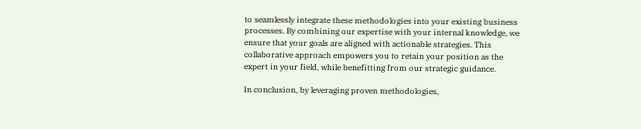to seamlessly integrate these methodologies into your existing business processes. By combining our expertise with your internal knowledge, we ensure that your goals are aligned with actionable strategies. This collaborative approach empowers you to retain your position as the expert in your field, while benefitting from our strategic guidance.

In conclusion, by leveraging proven methodologies,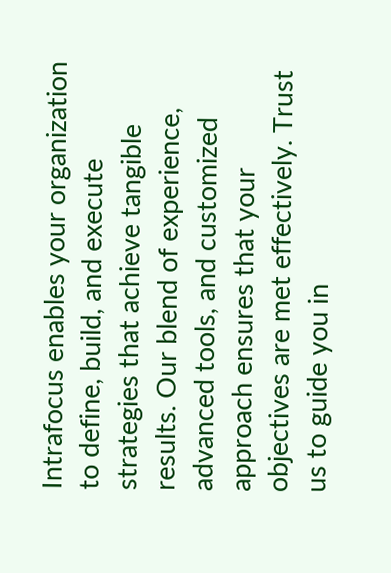Intrafocus enables your organization to define, build, and execute strategies that achieve tangible results. Our blend of experience, advanced tools, and customized approach ensures that your objectives are met effectively. Trust us to guide you in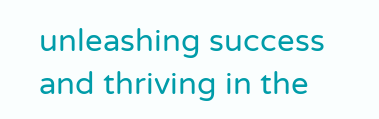unleashing success and thriving in the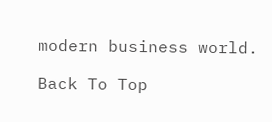modern business world.

Back To Top